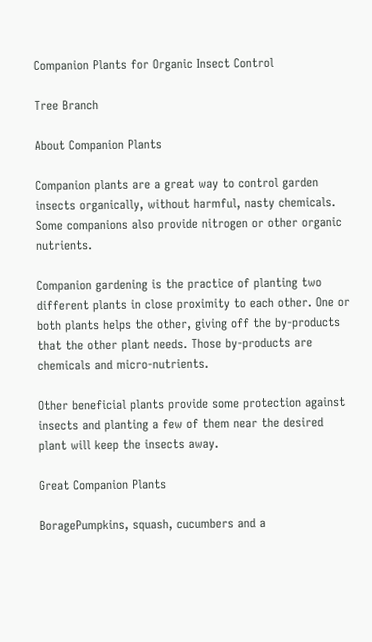Companion Plants for Organic Insect Control

Tree Branch

About Companion Plants

Companion plants are a great way to control garden insects organically, without harmful, nasty chemicals. Some companions also provide nitrogen or other organic nutrients.

Companion gardening is the practice of planting two different plants in close proximity to each other. One or both plants helps the other, giving off the by-products that the other plant needs. Those by-products are chemicals and micro-nutrients.

Other beneficial plants provide some protection against insects and planting a few of them near the desired plant will keep the insects away.

Great Companion Plants

BoragePumpkins, squash, cucumbers and a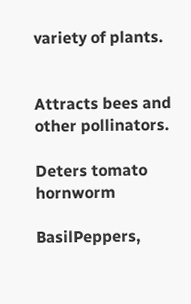variety of plants.


Attracts bees and other pollinators.

Deters tomato hornworm

BasilPeppers,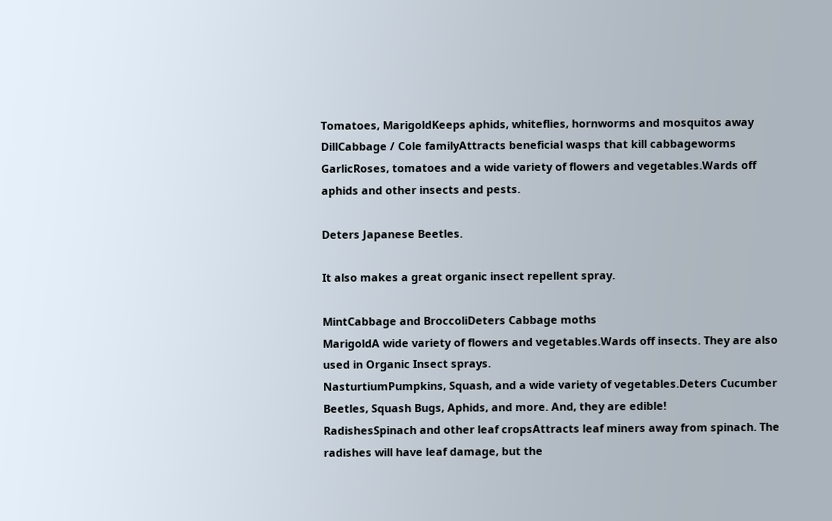Tomatoes, MarigoldKeeps aphids, whiteflies, hornworms and mosquitos away
DillCabbage / Cole familyAttracts beneficial wasps that kill cabbageworms
GarlicRoses, tomatoes and a wide variety of flowers and vegetables.Wards off aphids and other insects and pests.

Deters Japanese Beetles.

It also makes a great organic insect repellent spray.

MintCabbage and BroccoliDeters Cabbage moths
MarigoldA wide variety of flowers and vegetables.Wards off insects. They are also used in Organic Insect sprays.
NasturtiumPumpkins, Squash, and a wide variety of vegetables.Deters Cucumber Beetles, Squash Bugs, Aphids, and more. And, they are edible!
RadishesSpinach and other leaf cropsAttracts leaf miners away from spinach. The radishes will have leaf damage, but the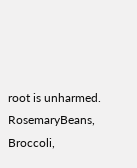root is unharmed.
RosemaryBeans, Broccoli,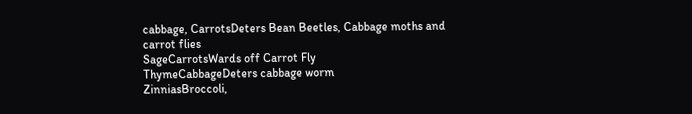cabbage, CarrotsDeters Bean Beetles, Cabbage moths and carrot flies
SageCarrotsWards off Carrot Fly
ThymeCabbageDeters cabbage worm
ZinniasBroccoli,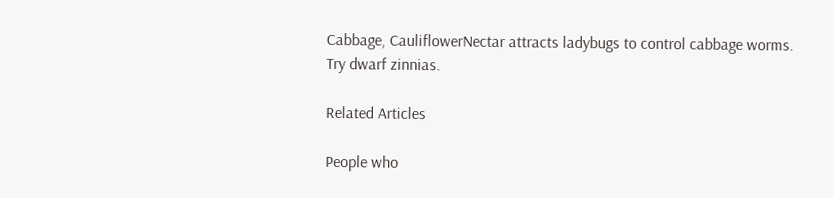Cabbage, CauliflowerNectar attracts ladybugs to control cabbage worms. Try dwarf zinnias.

Related Articles

People who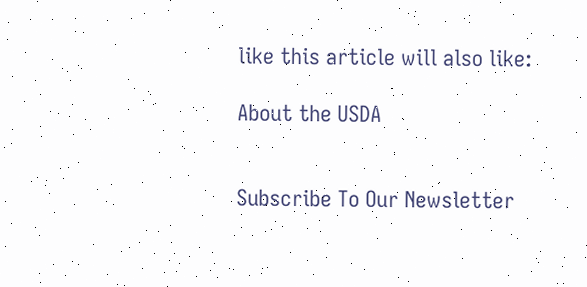like this article will also like:

About the USDA


Subscribe To Our Newsletter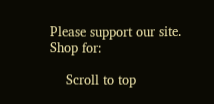Please support our site. Shop for:

    Scroll to top